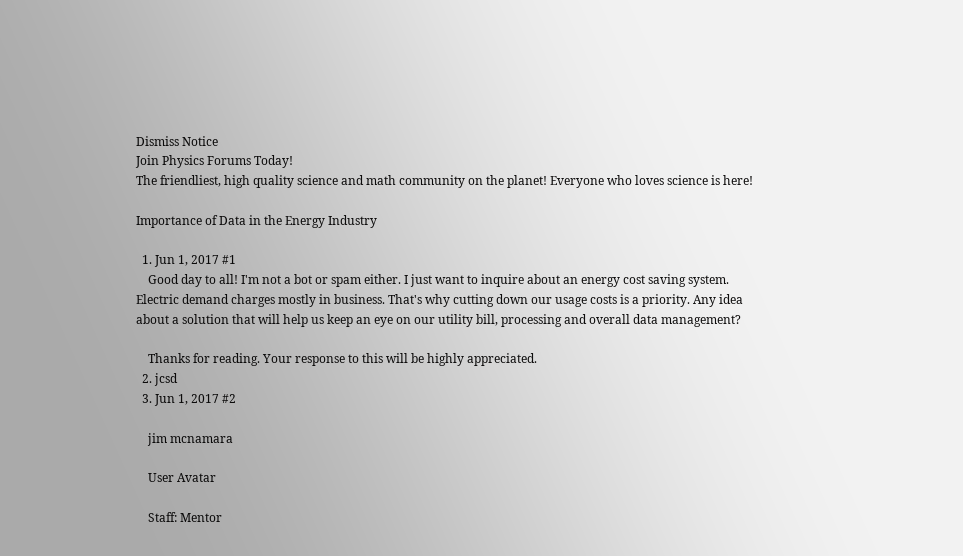Dismiss Notice
Join Physics Forums Today!
The friendliest, high quality science and math community on the planet! Everyone who loves science is here!

Importance of Data in the Energy Industry

  1. Jun 1, 2017 #1
    Good day to all! I'm not a bot or spam either. I just want to inquire about an energy cost saving system. Electric demand charges mostly in business. That's why cutting down our usage costs is a priority. Any idea about a solution that will help us keep an eye on our utility bill, processing and overall data management?

    Thanks for reading. Your response to this will be highly appreciated.
  2. jcsd
  3. Jun 1, 2017 #2

    jim mcnamara

    User Avatar

    Staff: Mentor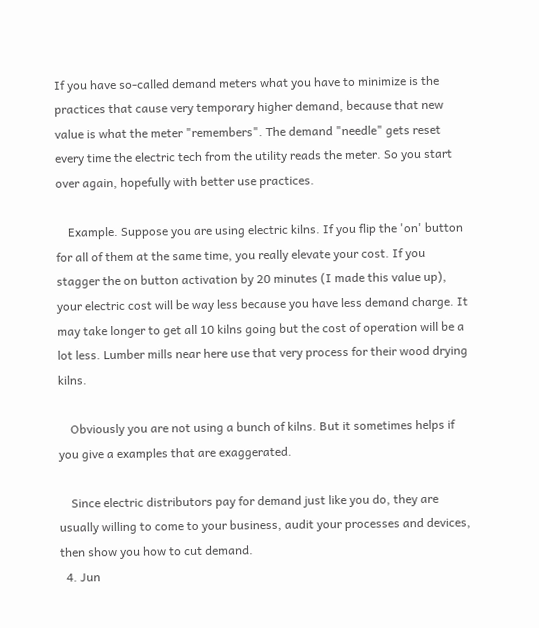If you have so-called demand meters what you have to minimize is the practices that cause very temporary higher demand, because that new value is what the meter "remembers". The demand "needle" gets reset every time the electric tech from the utility reads the meter. So you start over again, hopefully with better use practices.

    Example. Suppose you are using electric kilns. If you flip the 'on' button for all of them at the same time, you really elevate your cost. If you stagger the on button activation by 20 minutes (I made this value up), your electric cost will be way less because you have less demand charge. It may take longer to get all 10 kilns going but the cost of operation will be a lot less. Lumber mills near here use that very process for their wood drying kilns.

    Obviously you are not using a bunch of kilns. But it sometimes helps if you give a examples that are exaggerated.

    Since electric distributors pay for demand just like you do, they are usually willing to come to your business, audit your processes and devices, then show you how to cut demand.
  4. Jun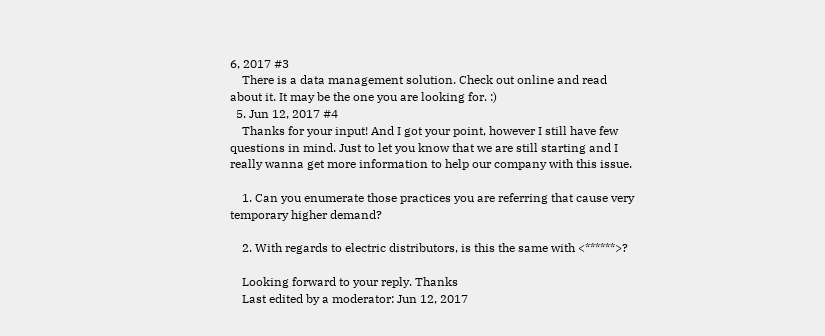6, 2017 #3
    There is a data management solution. Check out online and read about it. It may be the one you are looking for. :)
  5. Jun 12, 2017 #4
    Thanks for your input! And I got your point, however I still have few questions in mind. Just to let you know that we are still starting and I really wanna get more information to help our company with this issue.

    1. Can you enumerate those practices you are referring that cause very temporary higher demand?

    2. With regards to electric distributors, is this the same with <******>?

    Looking forward to your reply. Thanks
    Last edited by a moderator: Jun 12, 2017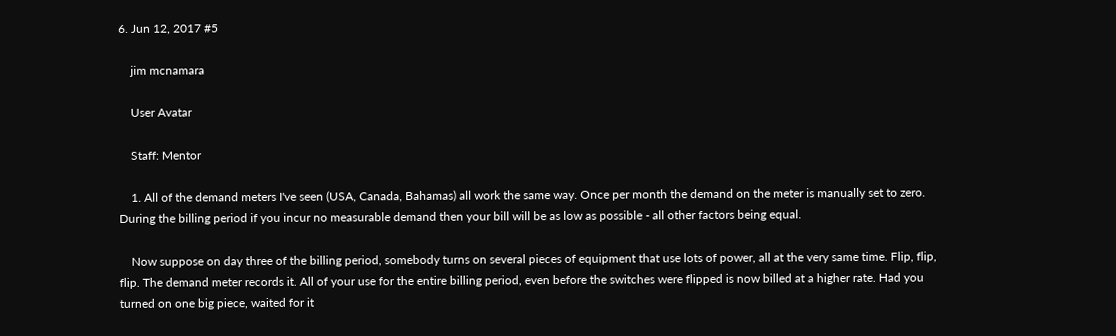6. Jun 12, 2017 #5

    jim mcnamara

    User Avatar

    Staff: Mentor

    1. All of the demand meters I've seen (USA, Canada, Bahamas) all work the same way. Once per month the demand on the meter is manually set to zero. During the billing period if you incur no measurable demand then your bill will be as low as possible - all other factors being equal.

    Now suppose on day three of the billing period, somebody turns on several pieces of equipment that use lots of power, all at the very same time. Flip, flip, flip. The demand meter records it. All of your use for the entire billing period, even before the switches were flipped is now billed at a higher rate. Had you turned on one big piece, waited for it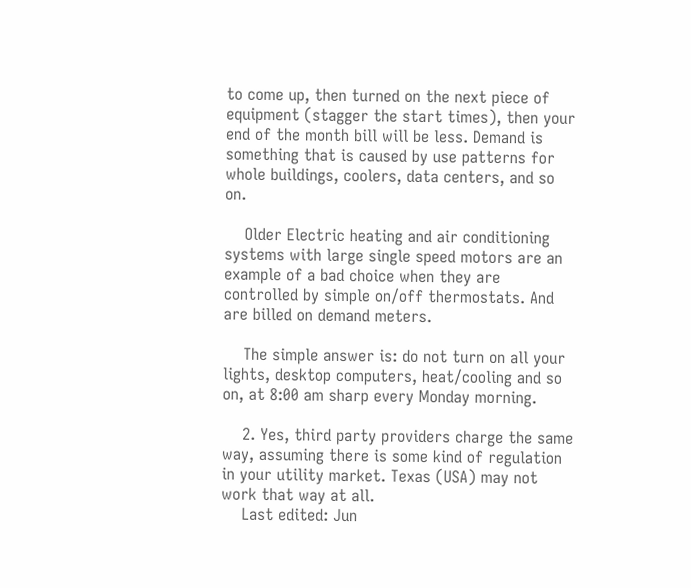to come up, then turned on the next piece of equipment (stagger the start times), then your end of the month bill will be less. Demand is something that is caused by use patterns for whole buildings, coolers, data centers, and so on.

    Older Electric heating and air conditioning systems with large single speed motors are an example of a bad choice when they are controlled by simple on/off thermostats. And are billed on demand meters.

    The simple answer is: do not turn on all your lights, desktop computers, heat/cooling and so on, at 8:00 am sharp every Monday morning.

    2. Yes, third party providers charge the same way, assuming there is some kind of regulation in your utility market. Texas (USA) may not work that way at all.
    Last edited: Jun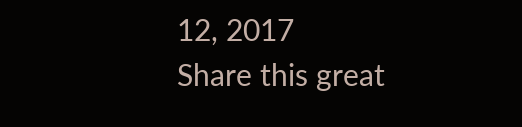12, 2017
Share this great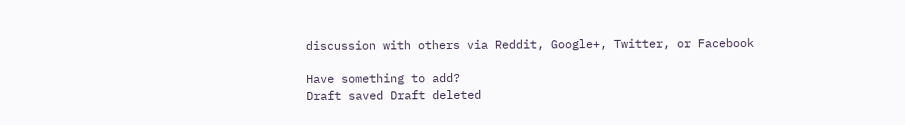discussion with others via Reddit, Google+, Twitter, or Facebook

Have something to add?
Draft saved Draft deleted